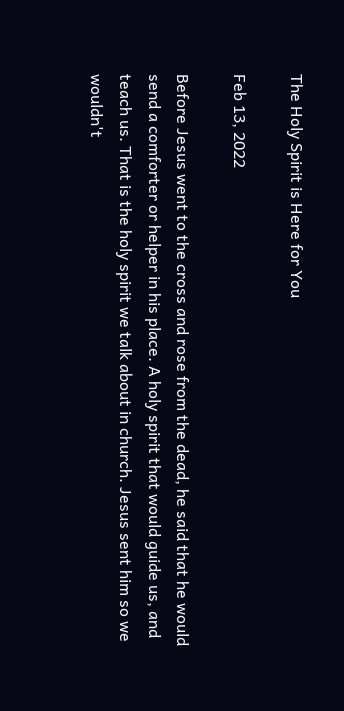The Holy Spirit is Here for You

Feb 13, 2022

Before Jesus went to the cross and rose from the dead, he said that he would send a comforter or helper in his place. A holy spirit that would guide us, and teach us. That is the holy spirit we talk about in church. Jesus sent him so we wouldn't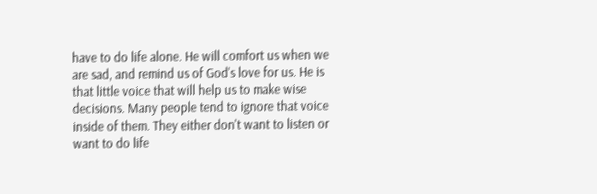have to do life alone. He will comfort us when we are sad, and remind us of God's love for us. He is that little voice that will help us to make wise decisions. Many people tend to ignore that voice inside of them. They either don't want to listen or want to do life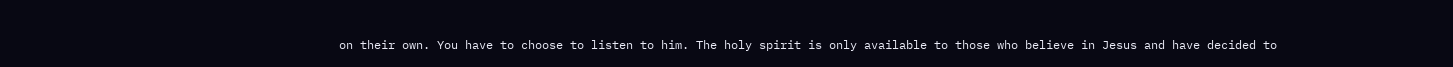on their own. You have to choose to listen to him. The holy spirit is only available to those who believe in Jesus and have decided to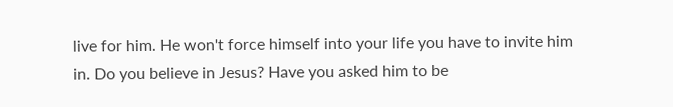live for him. He won't force himself into your life you have to invite him in. Do you believe in Jesus? Have you asked him to be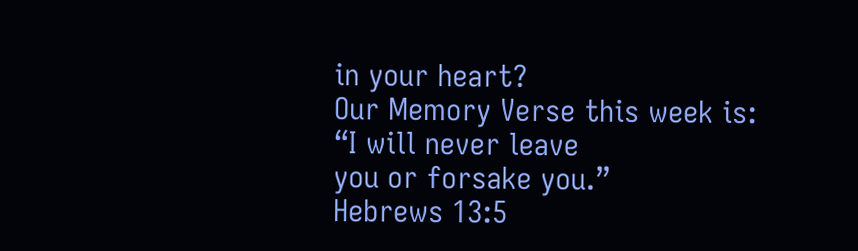in your heart?
Our Memory Verse this week is:
“I will never leave
you or forsake you.”
Hebrews 13:5